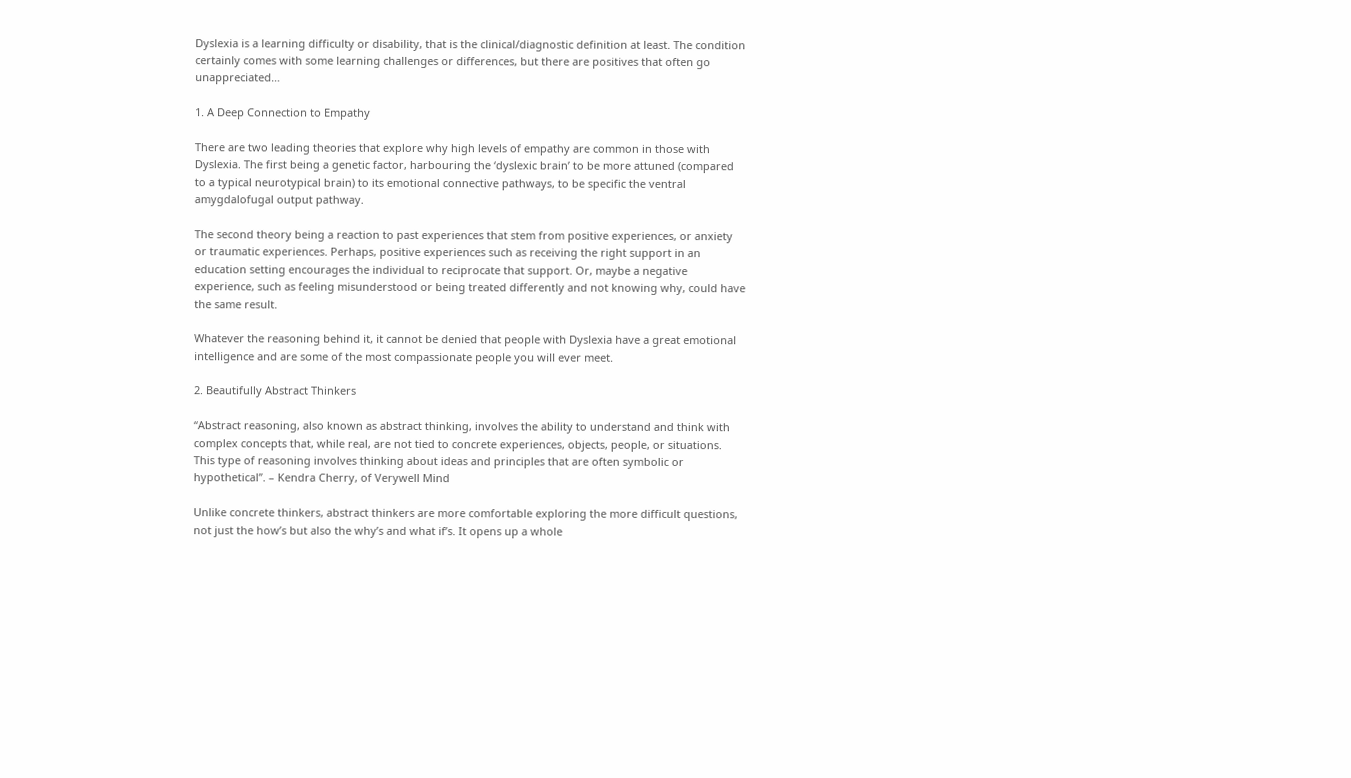Dyslexia is a learning difficulty or disability, that is the clinical/diagnostic definition at least. The condition certainly comes with some learning challenges or differences, but there are positives that often go unappreciated…

1. A Deep Connection to Empathy

There are two leading theories that explore why high levels of empathy are common in those with Dyslexia. The first being a genetic factor, harbouring the ‘dyslexic brain’ to be more attuned (compared to a typical neurotypical brain) to its emotional connective pathways, to be specific the ventral amygdalofugal output pathway.

The second theory being a reaction to past experiences that stem from positive experiences, or anxiety or traumatic experiences. Perhaps, positive experiences such as receiving the right support in an education setting encourages the individual to reciprocate that support. Or, maybe a negative experience, such as feeling misunderstood or being treated differently and not knowing why, could have the same result.

Whatever the reasoning behind it, it cannot be denied that people with Dyslexia have a great emotional intelligence and are some of the most compassionate people you will ever meet.

2. Beautifully Abstract Thinkers

“Abstract reasoning, also known as abstract thinking, involves the ability to understand and think with complex concepts that, while real, are not tied to concrete experiences, objects, people, or situations. This type of reasoning involves thinking about ideas and principles that are often symbolic or hypothetical”. – Kendra Cherry, of Verywell Mind

Unlike concrete thinkers, abstract thinkers are more comfortable exploring the more difficult questions, not just the how’s but also the why’s and what if’s. It opens up a whole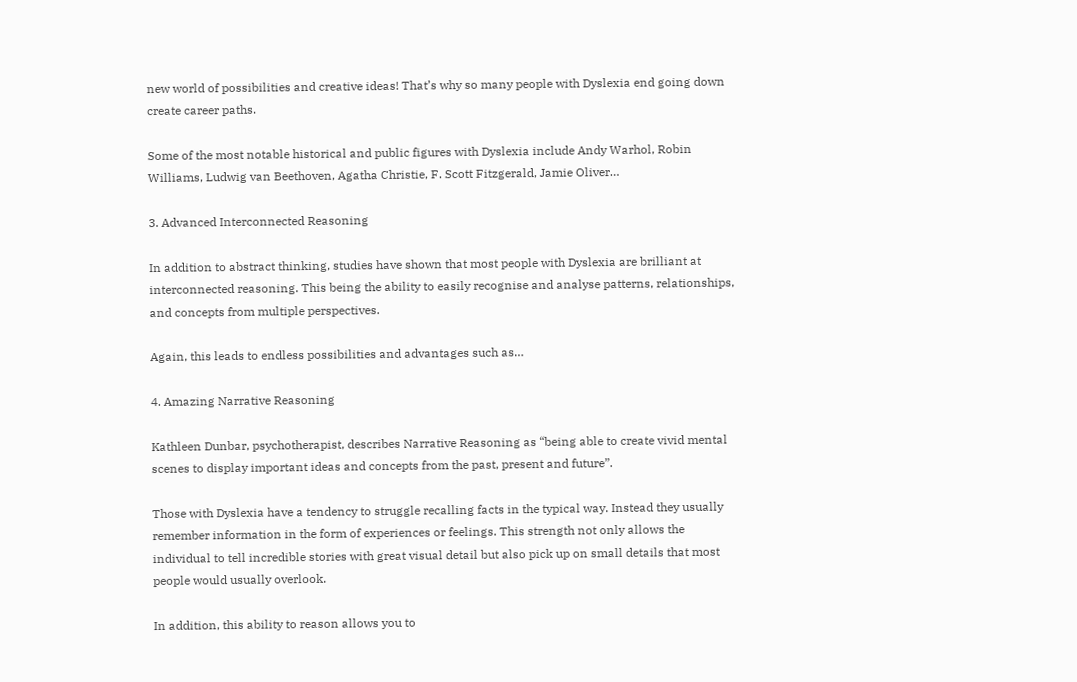new world of possibilities and creative ideas! That’s why so many people with Dyslexia end going down create career paths.

Some of the most notable historical and public figures with Dyslexia include Andy Warhol, Robin Williams, Ludwig van Beethoven, Agatha Christie, F. Scott Fitzgerald, Jamie Oliver…

3. Advanced Interconnected Reasoning

In addition to abstract thinking, studies have shown that most people with Dyslexia are brilliant at interconnected reasoning. This being the ability to easily recognise and analyse patterns, relationships, and concepts from multiple perspectives.

Again, this leads to endless possibilities and advantages such as…

4. Amazing Narrative Reasoning

Kathleen Dunbar, psychotherapist, describes Narrative Reasoning as “being able to create vivid mental scenes to display important ideas and concepts from the past, present and future”.

Those with Dyslexia have a tendency to struggle recalling facts in the typical way. Instead they usually remember information in the form of experiences or feelings. This strength not only allows the individual to tell incredible stories with great visual detail but also pick up on small details that most people would usually overlook.

In addition, this ability to reason allows you to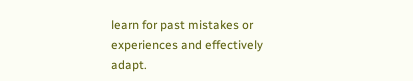learn for past mistakes or experiences and effectively adapt.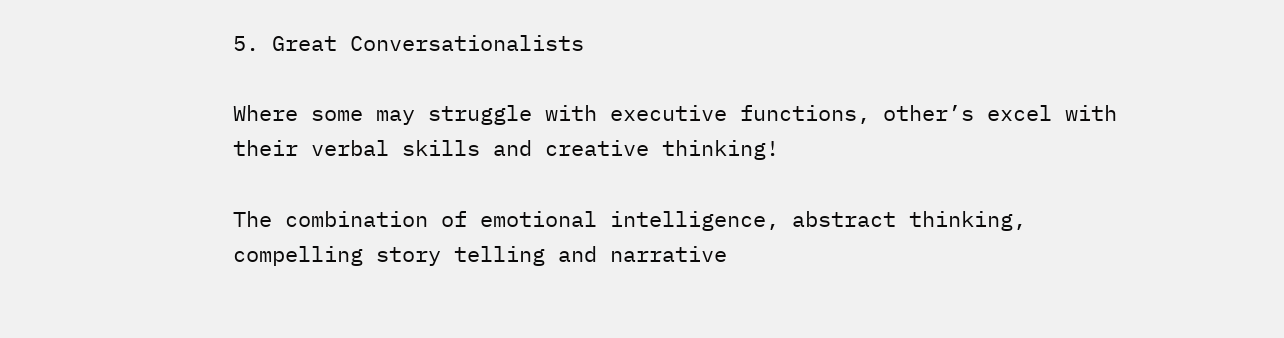5. Great Conversationalists

Where some may struggle with executive functions, other’s excel with their verbal skills and creative thinking!

The combination of emotional intelligence, abstract thinking, compelling story telling and narrative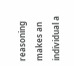reasoning makes an individual a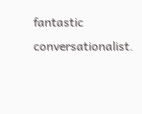fantastic conversationalist.